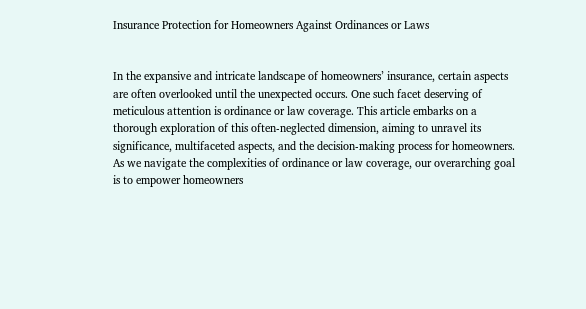Insurance Protection for Homeowners Against Ordinances or Laws


In the expansive and intricate landscape of homeowners’ insurance, certain aspects are often overlooked until the unexpected occurs. One such facet deserving of meticulous attention is ordinance or law coverage. This article embarks on a thorough exploration of this often-neglected dimension, aiming to unravel its significance, multifaceted aspects, and the decision-making process for homeowners. As we navigate the complexities of ordinance or law coverage, our overarching goal is to empower homeowners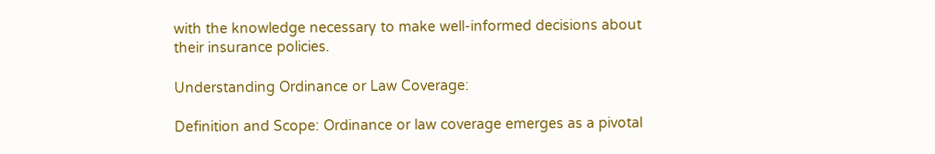with the knowledge necessary to make well-informed decisions about their insurance policies.

Understanding Ordinance or Law Coverage:

Definition and Scope: Ordinance or law coverage emerges as a pivotal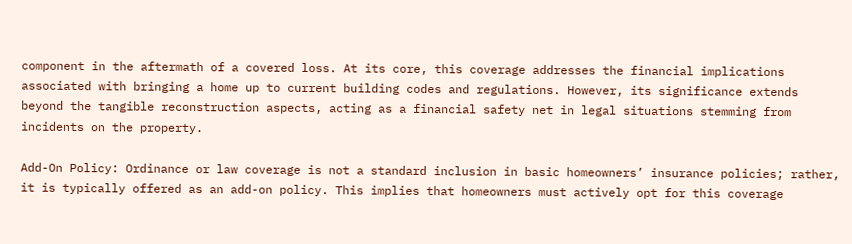component in the aftermath of a covered loss. At its core, this coverage addresses the financial implications associated with bringing a home up to current building codes and regulations. However, its significance extends beyond the tangible reconstruction aspects, acting as a financial safety net in legal situations stemming from incidents on the property.

Add-On Policy: Ordinance or law coverage is not a standard inclusion in basic homeowners’ insurance policies; rather, it is typically offered as an add-on policy. This implies that homeowners must actively opt for this coverage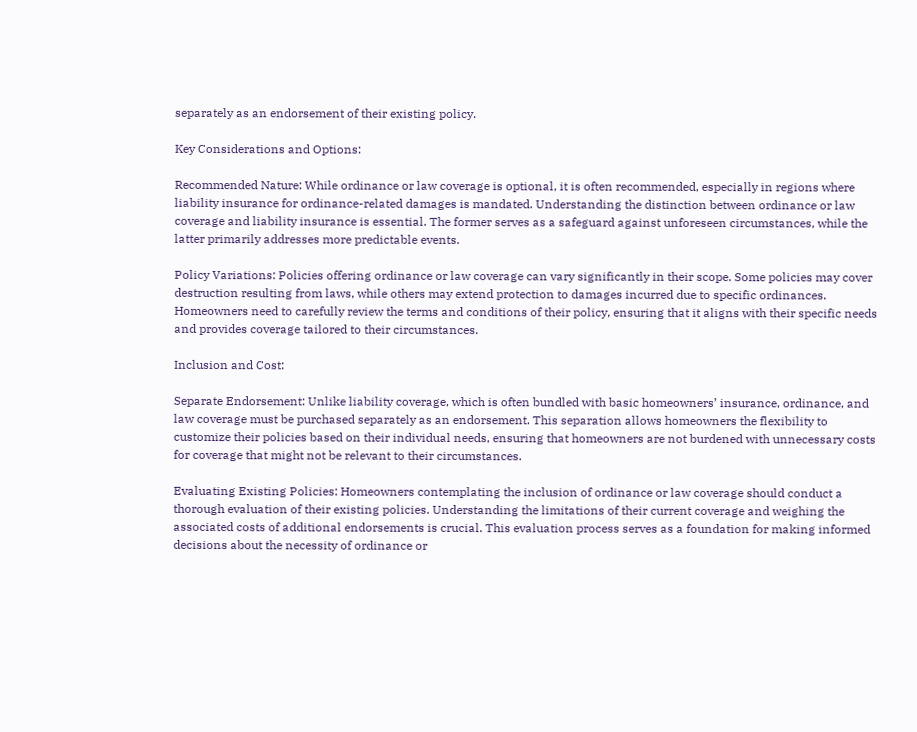separately as an endorsement of their existing policy.

Key Considerations and Options:

Recommended Nature: While ordinance or law coverage is optional, it is often recommended, especially in regions where liability insurance for ordinance-related damages is mandated. Understanding the distinction between ordinance or law coverage and liability insurance is essential. The former serves as a safeguard against unforeseen circumstances, while the latter primarily addresses more predictable events.

Policy Variations: Policies offering ordinance or law coverage can vary significantly in their scope. Some policies may cover destruction resulting from laws, while others may extend protection to damages incurred due to specific ordinances. Homeowners need to carefully review the terms and conditions of their policy, ensuring that it aligns with their specific needs and provides coverage tailored to their circumstances.

Inclusion and Cost:

Separate Endorsement: Unlike liability coverage, which is often bundled with basic homeowners’ insurance, ordinance, and law coverage must be purchased separately as an endorsement. This separation allows homeowners the flexibility to customize their policies based on their individual needs, ensuring that homeowners are not burdened with unnecessary costs for coverage that might not be relevant to their circumstances.

Evaluating Existing Policies: Homeowners contemplating the inclusion of ordinance or law coverage should conduct a thorough evaluation of their existing policies. Understanding the limitations of their current coverage and weighing the associated costs of additional endorsements is crucial. This evaluation process serves as a foundation for making informed decisions about the necessity of ordinance or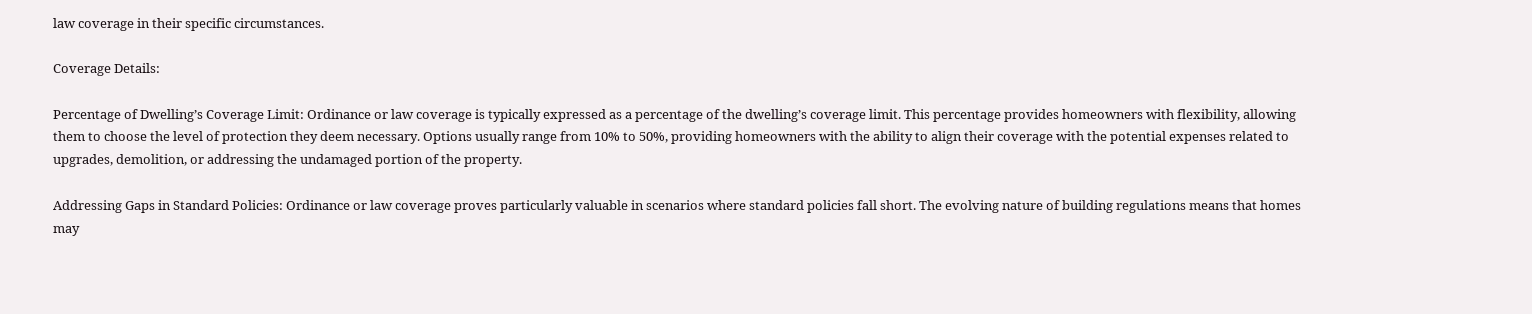law coverage in their specific circumstances.

Coverage Details:

Percentage of Dwelling’s Coverage Limit: Ordinance or law coverage is typically expressed as a percentage of the dwelling’s coverage limit. This percentage provides homeowners with flexibility, allowing them to choose the level of protection they deem necessary. Options usually range from 10% to 50%, providing homeowners with the ability to align their coverage with the potential expenses related to upgrades, demolition, or addressing the undamaged portion of the property.

Addressing Gaps in Standard Policies: Ordinance or law coverage proves particularly valuable in scenarios where standard policies fall short. The evolving nature of building regulations means that homes may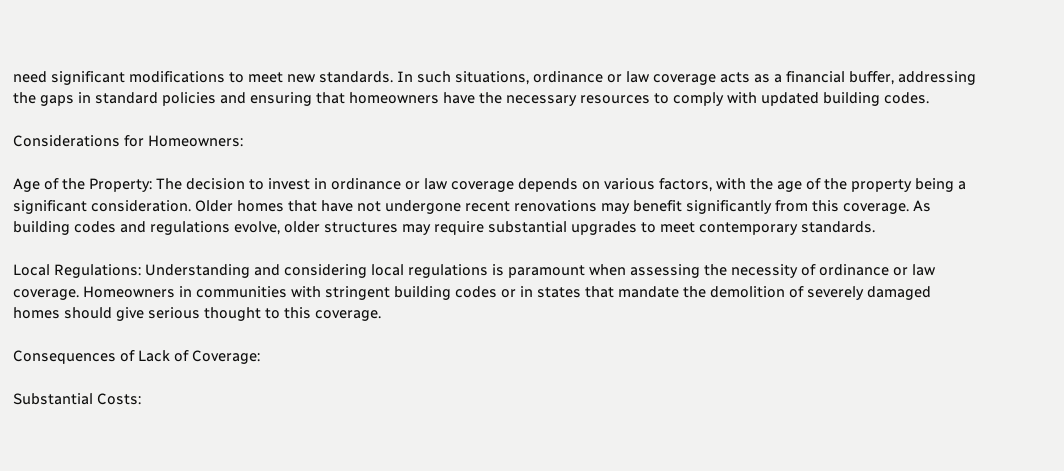need significant modifications to meet new standards. In such situations, ordinance or law coverage acts as a financial buffer, addressing the gaps in standard policies and ensuring that homeowners have the necessary resources to comply with updated building codes.

Considerations for Homeowners:

Age of the Property: The decision to invest in ordinance or law coverage depends on various factors, with the age of the property being a significant consideration. Older homes that have not undergone recent renovations may benefit significantly from this coverage. As building codes and regulations evolve, older structures may require substantial upgrades to meet contemporary standards.

Local Regulations: Understanding and considering local regulations is paramount when assessing the necessity of ordinance or law coverage. Homeowners in communities with stringent building codes or in states that mandate the demolition of severely damaged homes should give serious thought to this coverage.

Consequences of Lack of Coverage:

Substantial Costs: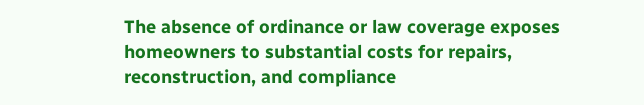The absence of ordinance or law coverage exposes homeowners to substantial costs for repairs, reconstruction, and compliance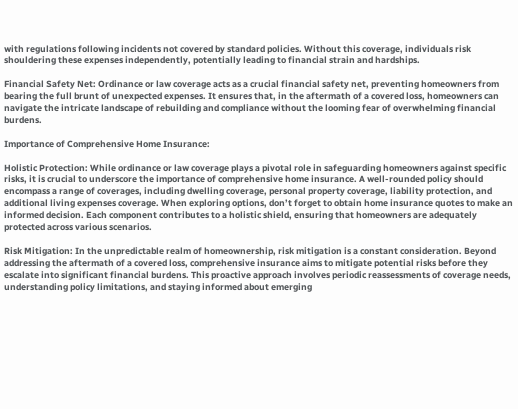with regulations following incidents not covered by standard policies. Without this coverage, individuals risk shouldering these expenses independently, potentially leading to financial strain and hardships.

Financial Safety Net: Ordinance or law coverage acts as a crucial financial safety net, preventing homeowners from bearing the full brunt of unexpected expenses. It ensures that, in the aftermath of a covered loss, homeowners can navigate the intricate landscape of rebuilding and compliance without the looming fear of overwhelming financial burdens.

Importance of Comprehensive Home Insurance:

Holistic Protection: While ordinance or law coverage plays a pivotal role in safeguarding homeowners against specific risks, it is crucial to underscore the importance of comprehensive home insurance. A well-rounded policy should encompass a range of coverages, including dwelling coverage, personal property coverage, liability protection, and additional living expenses coverage. When exploring options, don’t forget to obtain home insurance quotes to make an informed decision. Each component contributes to a holistic shield, ensuring that homeowners are adequately protected across various scenarios.

Risk Mitigation: In the unpredictable realm of homeownership, risk mitigation is a constant consideration. Beyond addressing the aftermath of a covered loss, comprehensive insurance aims to mitigate potential risks before they escalate into significant financial burdens. This proactive approach involves periodic reassessments of coverage needs, understanding policy limitations, and staying informed about emerging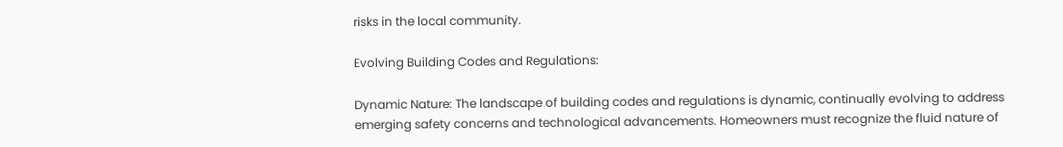risks in the local community.

Evolving Building Codes and Regulations:

Dynamic Nature: The landscape of building codes and regulations is dynamic, continually evolving to address emerging safety concerns and technological advancements. Homeowners must recognize the fluid nature of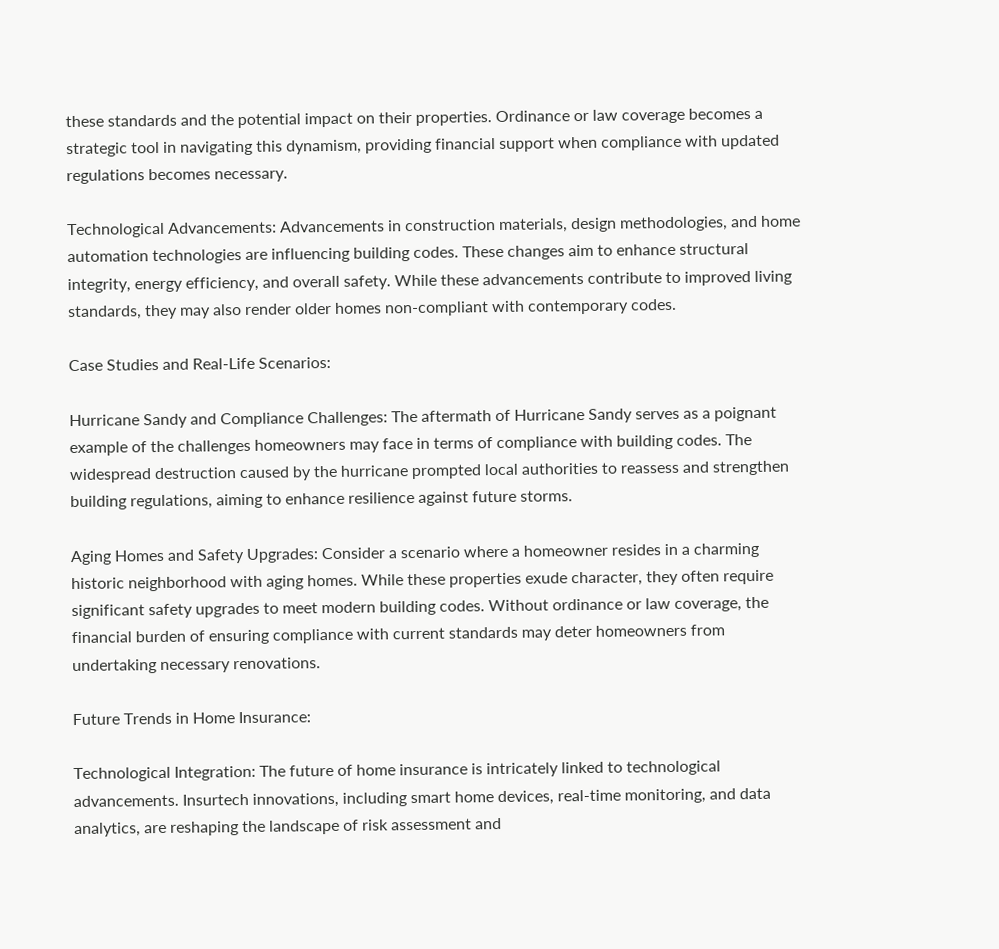these standards and the potential impact on their properties. Ordinance or law coverage becomes a strategic tool in navigating this dynamism, providing financial support when compliance with updated regulations becomes necessary.

Technological Advancements: Advancements in construction materials, design methodologies, and home automation technologies are influencing building codes. These changes aim to enhance structural integrity, energy efficiency, and overall safety. While these advancements contribute to improved living standards, they may also render older homes non-compliant with contemporary codes.

Case Studies and Real-Life Scenarios:

Hurricane Sandy and Compliance Challenges: The aftermath of Hurricane Sandy serves as a poignant example of the challenges homeowners may face in terms of compliance with building codes. The widespread destruction caused by the hurricane prompted local authorities to reassess and strengthen building regulations, aiming to enhance resilience against future storms.

Aging Homes and Safety Upgrades: Consider a scenario where a homeowner resides in a charming historic neighborhood with aging homes. While these properties exude character, they often require significant safety upgrades to meet modern building codes. Without ordinance or law coverage, the financial burden of ensuring compliance with current standards may deter homeowners from undertaking necessary renovations.

Future Trends in Home Insurance:

Technological Integration: The future of home insurance is intricately linked to technological advancements. Insurtech innovations, including smart home devices, real-time monitoring, and data analytics, are reshaping the landscape of risk assessment and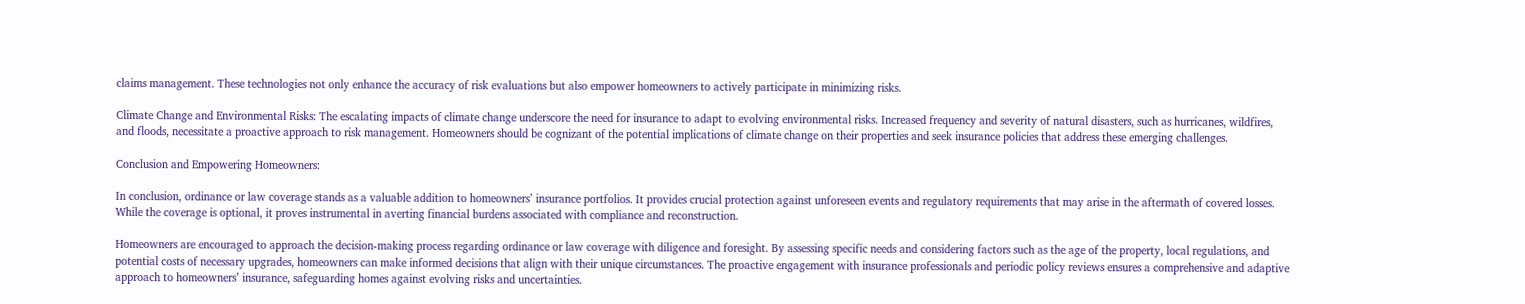claims management. These technologies not only enhance the accuracy of risk evaluations but also empower homeowners to actively participate in minimizing risks.

Climate Change and Environmental Risks: The escalating impacts of climate change underscore the need for insurance to adapt to evolving environmental risks. Increased frequency and severity of natural disasters, such as hurricanes, wildfires, and floods, necessitate a proactive approach to risk management. Homeowners should be cognizant of the potential implications of climate change on their properties and seek insurance policies that address these emerging challenges.

Conclusion and Empowering Homeowners:

In conclusion, ordinance or law coverage stands as a valuable addition to homeowners’ insurance portfolios. It provides crucial protection against unforeseen events and regulatory requirements that may arise in the aftermath of covered losses. While the coverage is optional, it proves instrumental in averting financial burdens associated with compliance and reconstruction.

Homeowners are encouraged to approach the decision-making process regarding ordinance or law coverage with diligence and foresight. By assessing specific needs and considering factors such as the age of the property, local regulations, and potential costs of necessary upgrades, homeowners can make informed decisions that align with their unique circumstances. The proactive engagement with insurance professionals and periodic policy reviews ensures a comprehensive and adaptive approach to homeowners’ insurance, safeguarding homes against evolving risks and uncertainties.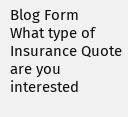Blog Form
What type of Insurance Quote are you interested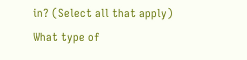in? (Select all that apply)
What type of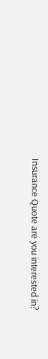Insurance Quote are you interested in?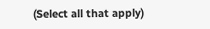(Select all that apply)